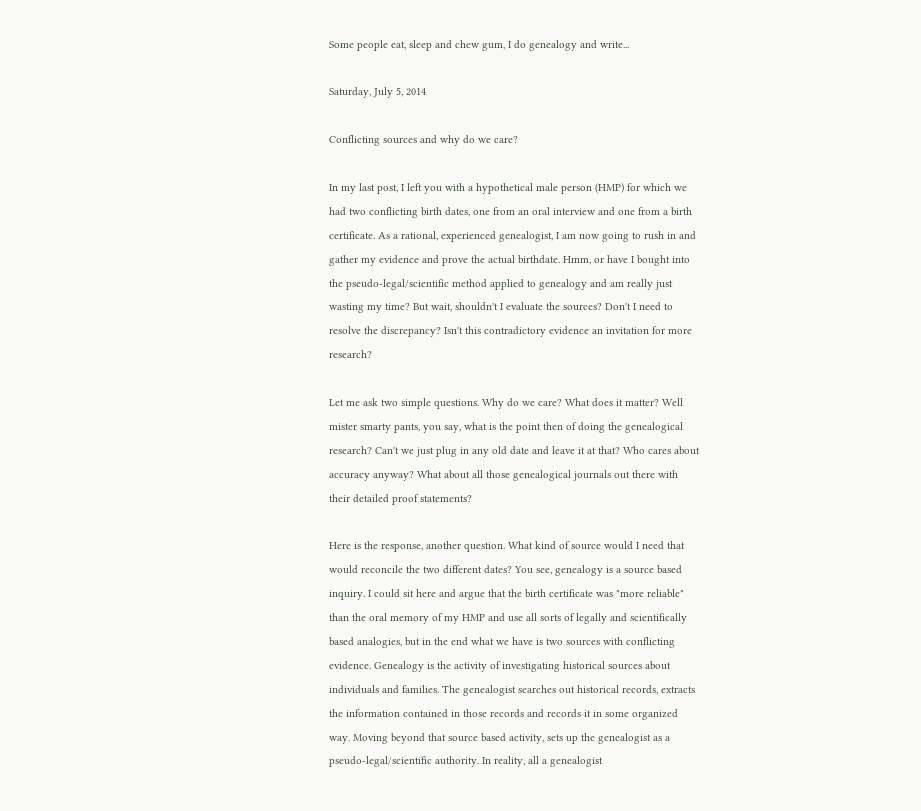Some people eat, sleep and chew gum, I do genealogy and write...

Saturday, July 5, 2014

Conflicting sources and why do we care?

In my last post, I left you with a hypothetical male person (HMP) for which we had two conflicting birth dates, one from an oral interview and one from a birth certificate. As a rational, experienced genealogist, I am now going to rush in and gather my evidence and prove the actual birthdate. Hmm, or have I bought into the pseudo-legal/scientific method applied to genealogy and am really just wasting my time? But wait, shouldn't I evaluate the sources? Don't I need to resolve the discrepancy? Isn't this contradictory evidence an invitation for more research?

Let me ask two simple questions. Why do we care? What does it matter? Well mister smarty pants, you say, what is the point then of doing the genealogical research? Can't we just plug in any old date and leave it at that? Who cares about accuracy anyway? What about all those genealogical journals out there with their detailed proof statements?

Here is the response, another question. What kind of source would I need that would reconcile the two different dates? You see, genealogy is a source based inquiry. I could sit here and argue that the birth certificate was "more reliable" than the oral memory of my HMP and use all sorts of legally and scientifically based analogies, but in the end what we have is two sources with conflicting evidence. Genealogy is the activity of investigating historical sources about individuals and families. The genealogist searches out historical records, extracts the information contained in those records and records it in some organized way. Moving beyond that source based activity, sets up the genealogist as a pseudo-legal/scientific authority. In reality, all a genealogist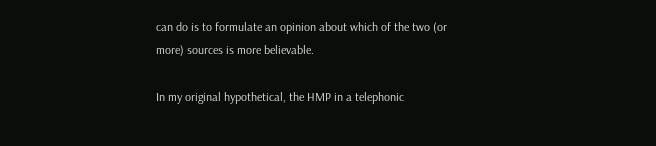can do is to formulate an opinion about which of the two (or more) sources is more believable.

In my original hypothetical, the HMP in a telephonic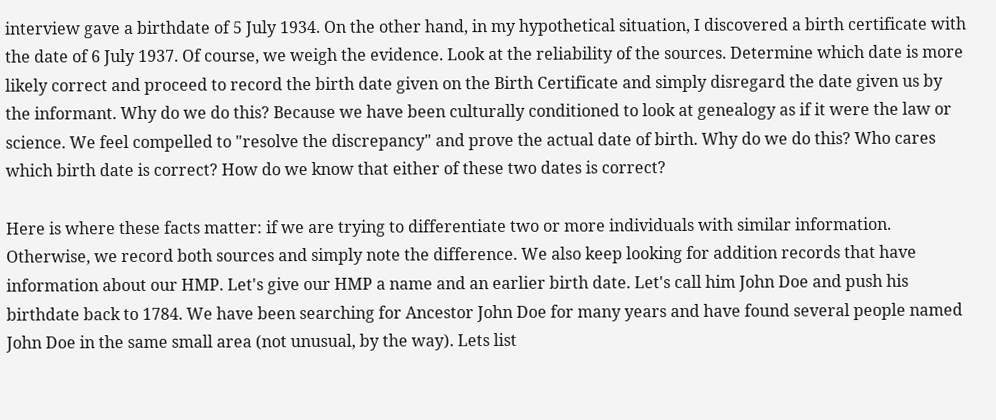interview gave a birthdate of 5 July 1934. On the other hand, in my hypothetical situation, I discovered a birth certificate with the date of 6 July 1937. Of course, we weigh the evidence. Look at the reliability of the sources. Determine which date is more likely correct and proceed to record the birth date given on the Birth Certificate and simply disregard the date given us by the informant. Why do we do this? Because we have been culturally conditioned to look at genealogy as if it were the law or science. We feel compelled to "resolve the discrepancy" and prove the actual date of birth. Why do we do this? Who cares which birth date is correct? How do we know that either of these two dates is correct?

Here is where these facts matter: if we are trying to differentiate two or more individuals with similar information. Otherwise, we record both sources and simply note the difference. We also keep looking for addition records that have information about our HMP. Let's give our HMP a name and an earlier birth date. Let's call him John Doe and push his birthdate back to 1784. We have been searching for Ancestor John Doe for many years and have found several people named John Doe in the same small area (not unusual, by the way). Lets list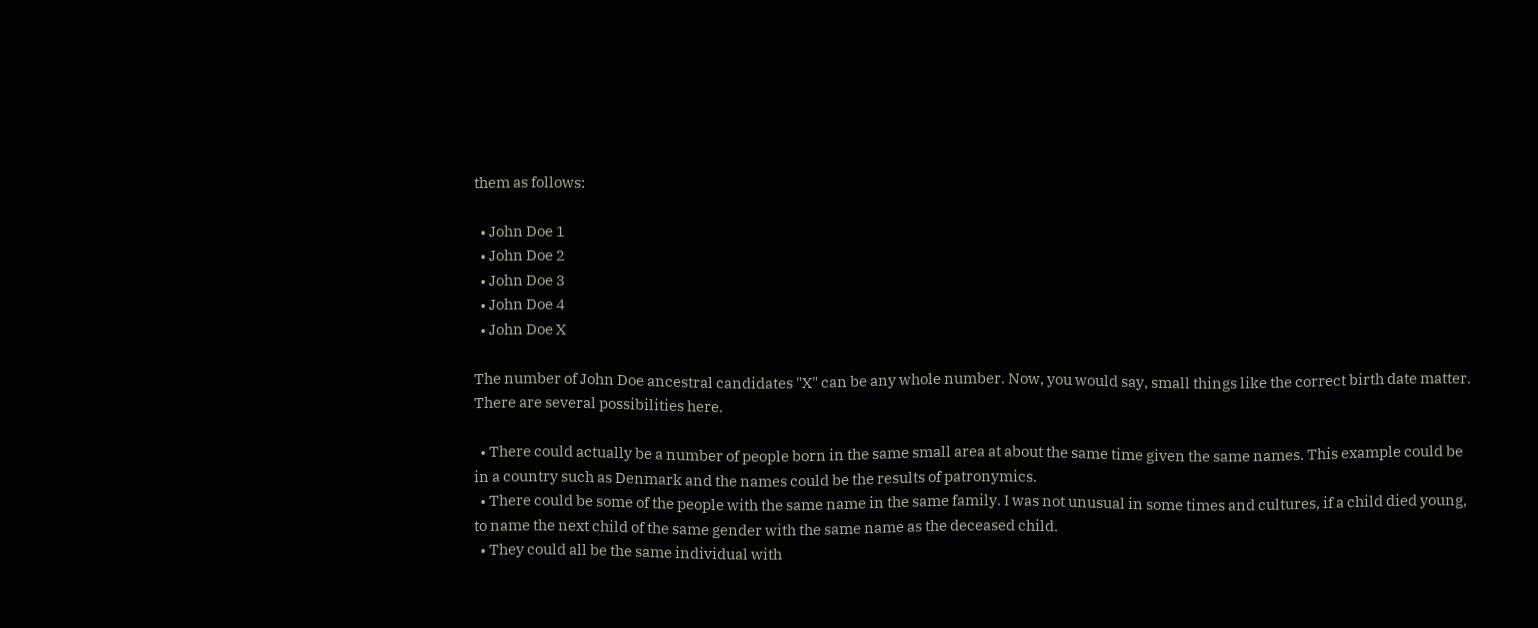them as follows:

  • John Doe 1
  • John Doe 2
  • John Doe 3
  • John Doe 4
  • John Doe X

The number of John Doe ancestral candidates "X" can be any whole number. Now, you would say, small things like the correct birth date matter. There are several possibilities here.

  • There could actually be a number of people born in the same small area at about the same time given the same names. This example could be in a country such as Denmark and the names could be the results of patronymics.
  • There could be some of the people with the same name in the same family. I was not unusual in some times and cultures, if a child died young, to name the next child of the same gender with the same name as the deceased child.
  • They could all be the same individual with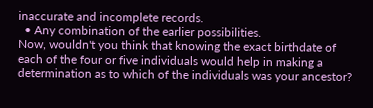inaccurate and incomplete records.
  • Any combination of the earlier possibilities.
Now, wouldn't you think that knowing the exact birthdate of each of the four or five individuals would help in making a determination as to which of the individuals was your ancestor?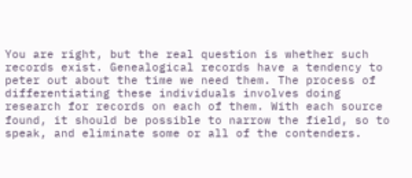You are right, but the real question is whether such records exist. Genealogical records have a tendency to peter out about the time we need them. The process of differentiating these individuals involves doing research for records on each of them. With each source found, it should be possible to narrow the field, so to speak, and eliminate some or all of the contenders.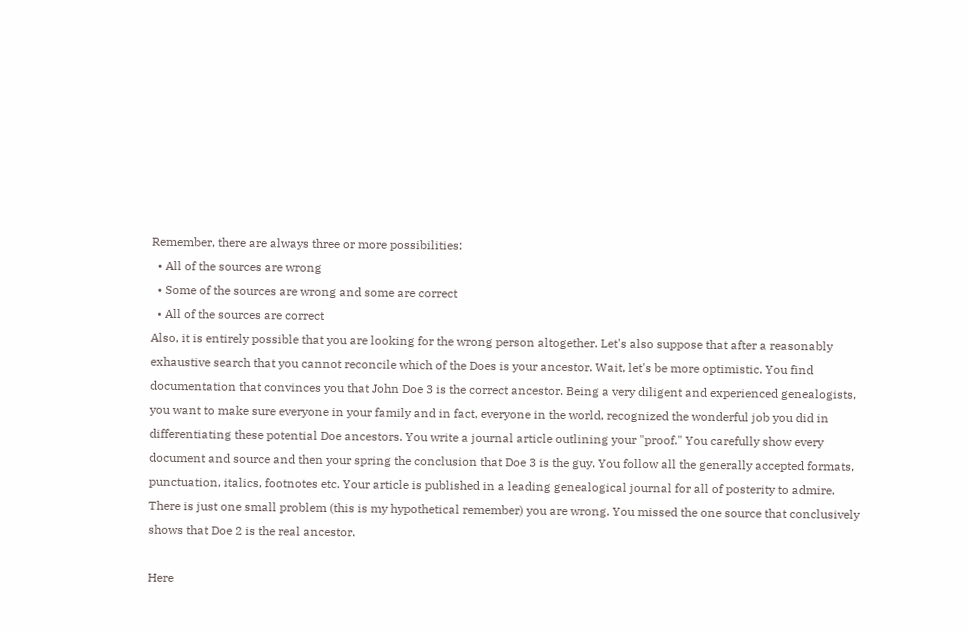Remember, there are always three or more possibilities:
  • All of the sources are wrong
  • Some of the sources are wrong and some are correct
  • All of the sources are correct
Also, it is entirely possible that you are looking for the wrong person altogether. Let's also suppose that after a reasonably exhaustive search that you cannot reconcile which of the Does is your ancestor. Wait, let's be more optimistic. You find documentation that convinces you that John Doe 3 is the correct ancestor. Being a very diligent and experienced genealogists, you want to make sure everyone in your family and in fact, everyone in the world, recognized the wonderful job you did in differentiating these potential Doe ancestors. You write a journal article outlining your "proof." You carefully show every document and source and then your spring the conclusion that Doe 3 is the guy. You follow all the generally accepted formats, punctuation, italics, footnotes etc. Your article is published in a leading genealogical journal for all of posterity to admire. There is just one small problem (this is my hypothetical remember) you are wrong. You missed the one source that conclusively shows that Doe 2 is the real ancestor.

Here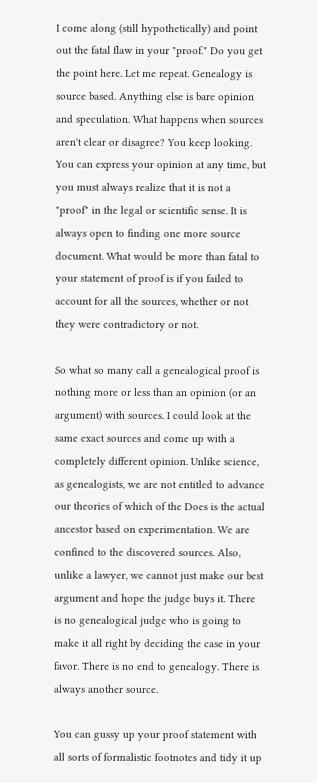I come along (still hypothetically) and point out the fatal flaw in your "proof." Do you get the point here. Let me repeat. Genealogy is source based. Anything else is bare opinion and speculation. What happens when sources aren't clear or disagree? You keep looking. You can express your opinion at any time, but you must always realize that it is not a "proof" in the legal or scientific sense. It is always open to finding one more source document. What would be more than fatal to your statement of proof is if you failed to account for all the sources, whether or not they were contradictory or not.

So what so many call a genealogical proof is nothing more or less than an opinion (or an argument) with sources. I could look at the same exact sources and come up with a completely different opinion. Unlike science, as genealogists, we are not entitled to advance our theories of which of the Does is the actual ancestor based on experimentation. We are confined to the discovered sources. Also, unlike a lawyer, we cannot just make our best argument and hope the judge buys it. There is no genealogical judge who is going to make it all right by deciding the case in your favor. There is no end to genealogy. There is always another source.

You can gussy up your proof statement with all sorts of formalistic footnotes and tidy it up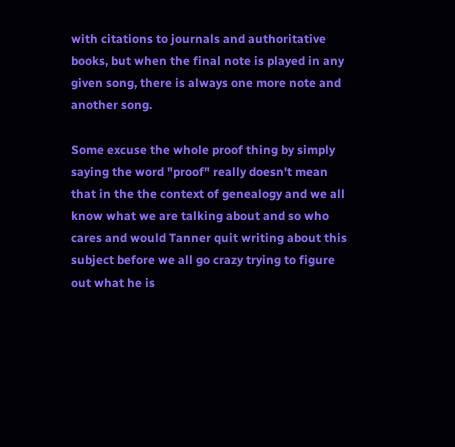with citations to journals and authoritative books, but when the final note is played in any given song, there is always one more note and another song.

Some excuse the whole proof thing by simply saying the word "proof" really doesn't mean that in the the context of genealogy and we all know what we are talking about and so who cares and would Tanner quit writing about this subject before we all go crazy trying to figure out what he is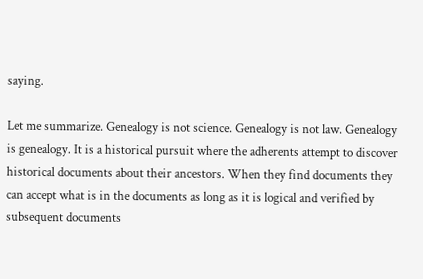saying.

Let me summarize. Genealogy is not science. Genealogy is not law. Genealogy is genealogy. It is a historical pursuit where the adherents attempt to discover historical documents about their ancestors. When they find documents they can accept what is in the documents as long as it is logical and verified by subsequent documents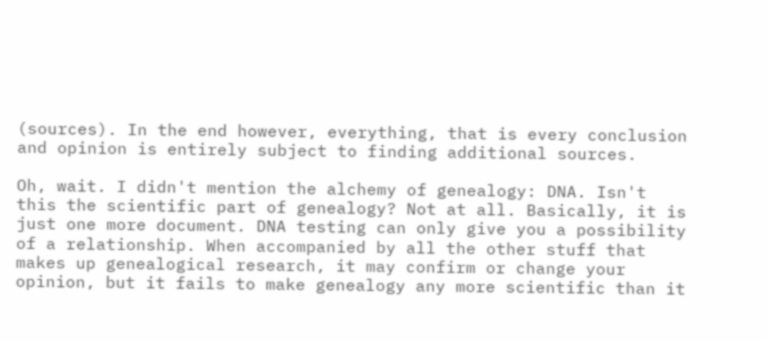(sources). In the end however, everything, that is every conclusion and opinion is entirely subject to finding additional sources.

Oh, wait. I didn't mention the alchemy of genealogy: DNA. Isn't this the scientific part of genealogy? Not at all. Basically, it is just one more document. DNA testing can only give you a possibility of a relationship. When accompanied by all the other stuff that makes up genealogical research, it may confirm or change your opinion, but it fails to make genealogy any more scientific than it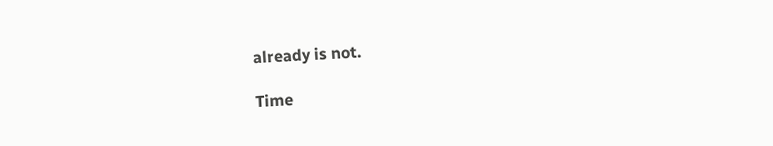already is not.

Time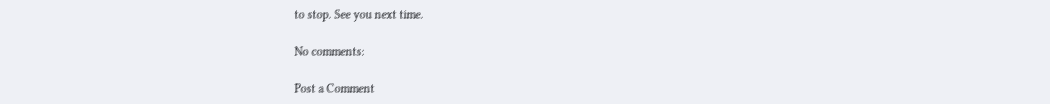to stop. See you next time.

No comments:

Post a Comment